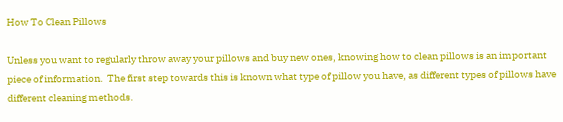How To Clean Pillows

Unless you want to regularly throw away your pillows and buy new ones, knowing how to clean pillows is an important piece of information.  The first step towards this is known what type of pillow you have, as different types of pillows have different cleaning methods.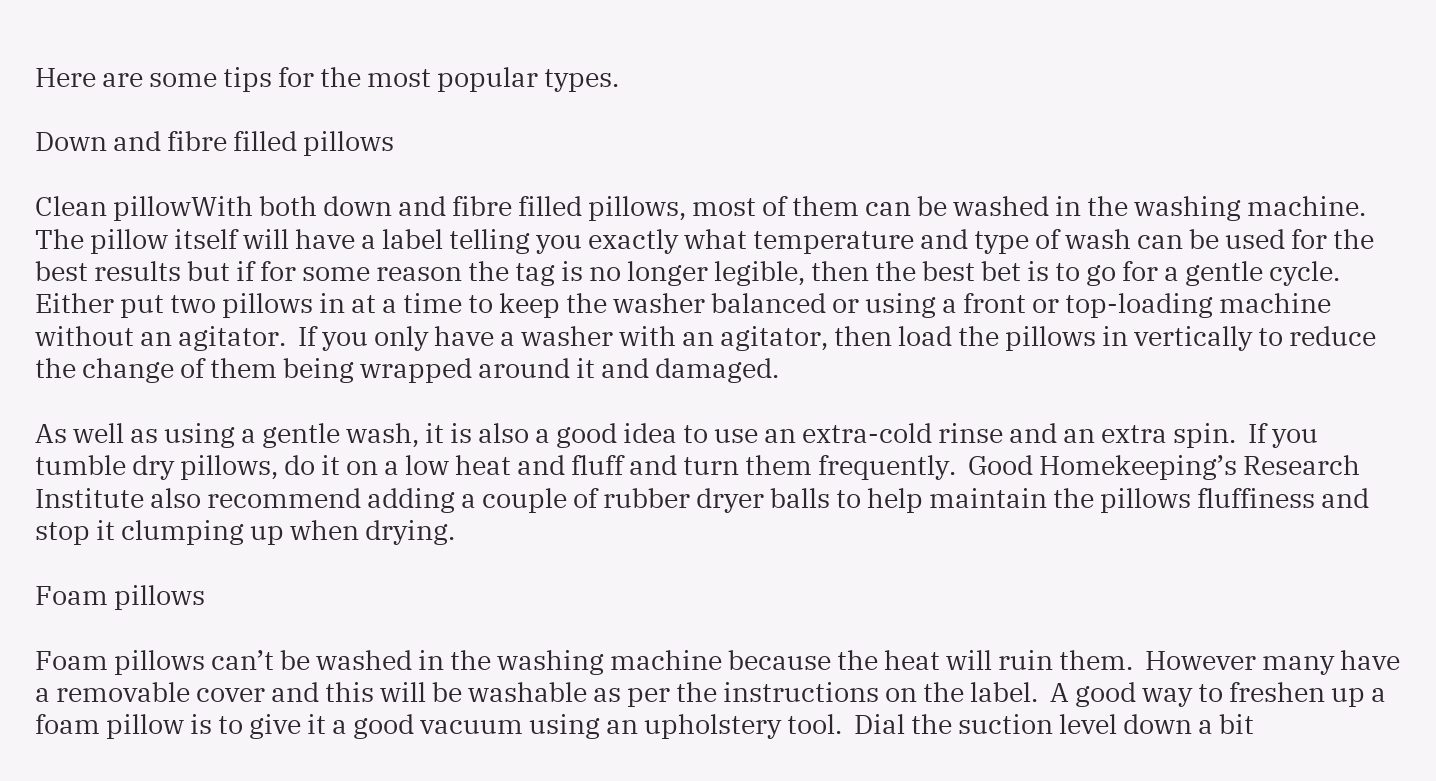Here are some tips for the most popular types.

Down and fibre filled pillows

Clean pillowWith both down and fibre filled pillows, most of them can be washed in the washing machine.  The pillow itself will have a label telling you exactly what temperature and type of wash can be used for the best results but if for some reason the tag is no longer legible, then the best bet is to go for a gentle cycle.   Either put two pillows in at a time to keep the washer balanced or using a front or top-loading machine without an agitator.  If you only have a washer with an agitator, then load the pillows in vertically to reduce the change of them being wrapped around it and damaged.

As well as using a gentle wash, it is also a good idea to use an extra-cold rinse and an extra spin.  If you tumble dry pillows, do it on a low heat and fluff and turn them frequently.  Good Homekeeping’s Research Institute also recommend adding a couple of rubber dryer balls to help maintain the pillows fluffiness and stop it clumping up when drying.

Foam pillows

Foam pillows can’t be washed in the washing machine because the heat will ruin them.  However many have a removable cover and this will be washable as per the instructions on the label.  A good way to freshen up a foam pillow is to give it a good vacuum using an upholstery tool.  Dial the suction level down a bit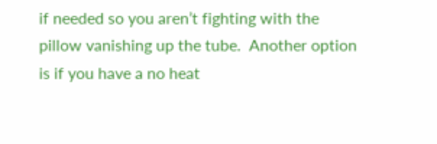if needed so you aren’t fighting with the pillow vanishing up the tube.  Another option is if you have a no heat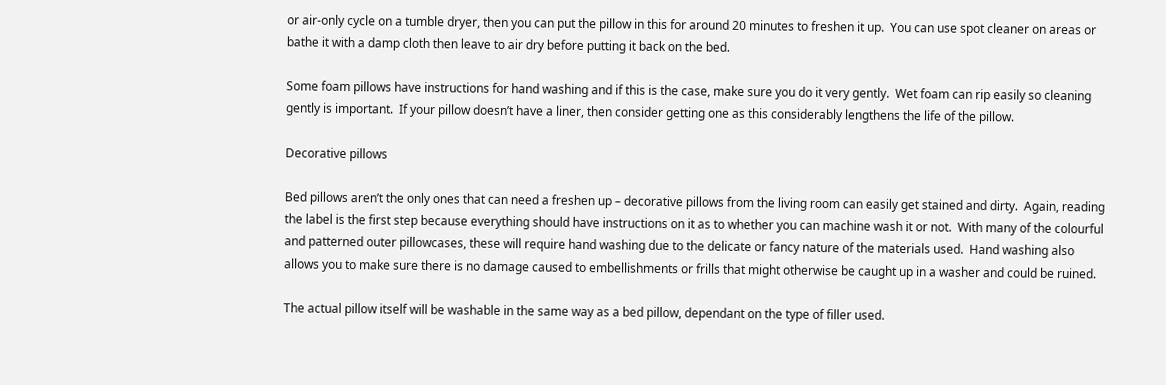or air-only cycle on a tumble dryer, then you can put the pillow in this for around 20 minutes to freshen it up.  You can use spot cleaner on areas or bathe it with a damp cloth then leave to air dry before putting it back on the bed.

Some foam pillows have instructions for hand washing and if this is the case, make sure you do it very gently.  Wet foam can rip easily so cleaning gently is important.  If your pillow doesn’t have a liner, then consider getting one as this considerably lengthens the life of the pillow.

Decorative pillows

Bed pillows aren’t the only ones that can need a freshen up – decorative pillows from the living room can easily get stained and dirty.  Again, reading the label is the first step because everything should have instructions on it as to whether you can machine wash it or not.  With many of the colourful and patterned outer pillowcases, these will require hand washing due to the delicate or fancy nature of the materials used.  Hand washing also allows you to make sure there is no damage caused to embellishments or frills that might otherwise be caught up in a washer and could be ruined.

The actual pillow itself will be washable in the same way as a bed pillow, dependant on the type of filler used.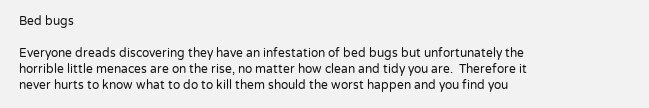Bed bugs

Everyone dreads discovering they have an infestation of bed bugs but unfortunately the horrible little menaces are on the rise, no matter how clean and tidy you are.  Therefore it never hurts to know what to do to kill them should the worst happen and you find you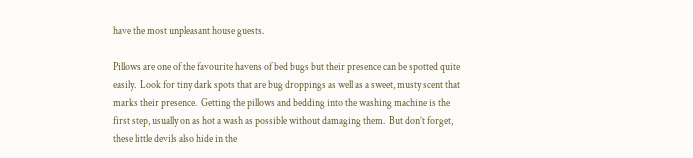have the most unpleasant house guests.

Pillows are one of the favourite havens of bed bugs but their presence can be spotted quite easily.  Look for tiny dark spots that are bug droppings as well as a sweet, musty scent that marks their presence.  Getting the pillows and bedding into the washing machine is the first step, usually on as hot a wash as possible without damaging them.  But don’t forget, these little devils also hide in the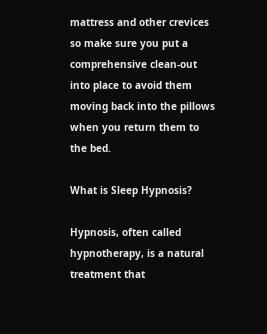mattress and other crevices so make sure you put a comprehensive clean-out into place to avoid them moving back into the pillows when you return them to the bed.

What is Sleep Hypnosis?

Hypnosis, often called hypnotherapy, is a natural treatment that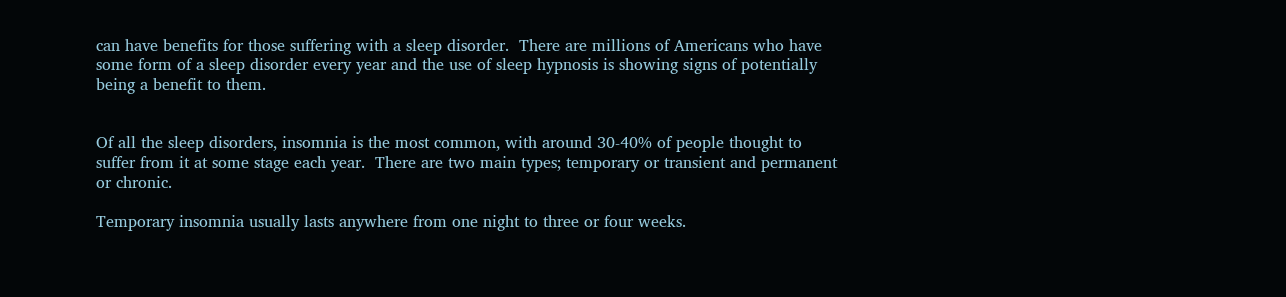can have benefits for those suffering with a sleep disorder.  There are millions of Americans who have some form of a sleep disorder every year and the use of sleep hypnosis is showing signs of potentially being a benefit to them.


Of all the sleep disorders, insomnia is the most common, with around 30-40% of people thought to suffer from it at some stage each year.  There are two main types; temporary or transient and permanent or chronic.

Temporary insomnia usually lasts anywhere from one night to three or four weeks.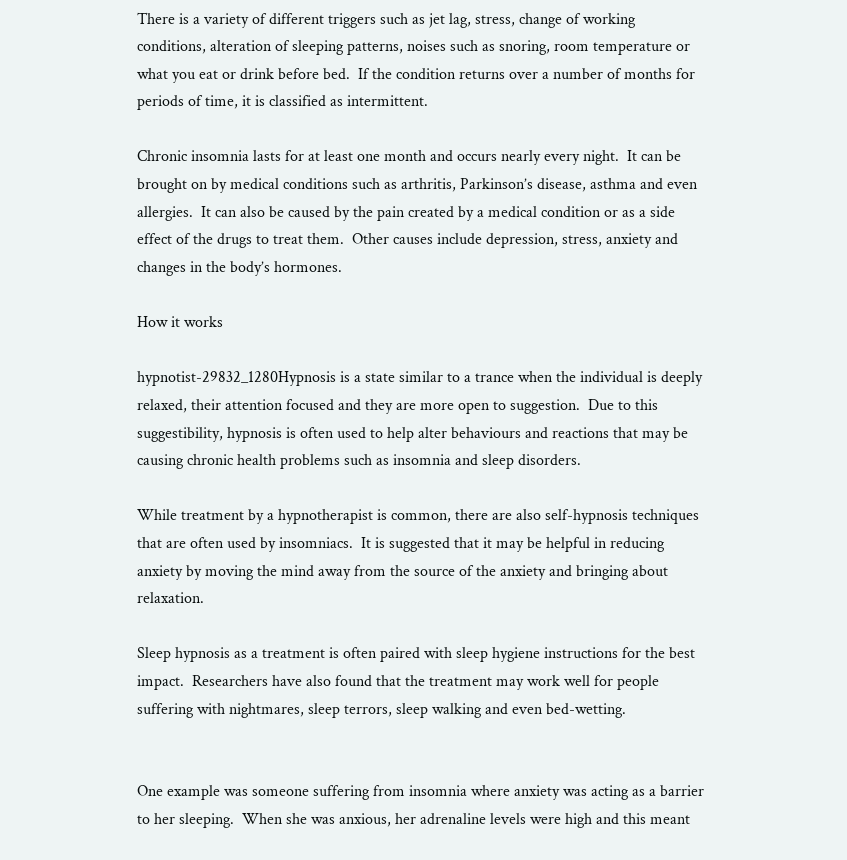There is a variety of different triggers such as jet lag, stress, change of working conditions, alteration of sleeping patterns, noises such as snoring, room temperature or what you eat or drink before bed.  If the condition returns over a number of months for periods of time, it is classified as intermittent.

Chronic insomnia lasts for at least one month and occurs nearly every night.  It can be brought on by medical conditions such as arthritis, Parkinson’s disease, asthma and even allergies.  It can also be caused by the pain created by a medical condition or as a side effect of the drugs to treat them.  Other causes include depression, stress, anxiety and changes in the body’s hormones.

How it works

hypnotist-29832_1280Hypnosis is a state similar to a trance when the individual is deeply relaxed, their attention focused and they are more open to suggestion.  Due to this suggestibility, hypnosis is often used to help alter behaviours and reactions that may be causing chronic health problems such as insomnia and sleep disorders.

While treatment by a hypnotherapist is common, there are also self-hypnosis techniques that are often used by insomniacs.  It is suggested that it may be helpful in reducing anxiety by moving the mind away from the source of the anxiety and bringing about relaxation.

Sleep hypnosis as a treatment is often paired with sleep hygiene instructions for the best impact.  Researchers have also found that the treatment may work well for people suffering with nightmares, sleep terrors, sleep walking and even bed-wetting.


One example was someone suffering from insomnia where anxiety was acting as a barrier to her sleeping.  When she was anxious, her adrenaline levels were high and this meant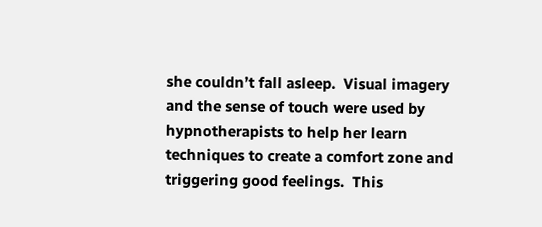she couldn’t fall asleep.  Visual imagery and the sense of touch were used by hypnotherapists to help her learn techniques to create a comfort zone and triggering good feelings.  This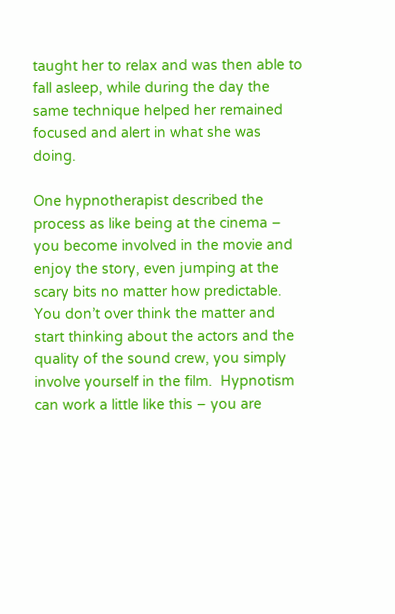taught her to relax and was then able to fall asleep, while during the day the same technique helped her remained focused and alert in what she was doing.

One hypnotherapist described the process as like being at the cinema – you become involved in the movie and enjoy the story, even jumping at the scary bits no matter how predictable.  You don’t over think the matter and start thinking about the actors and the quality of the sound crew, you simply involve yourself in the film.  Hypnotism can work a little like this – you are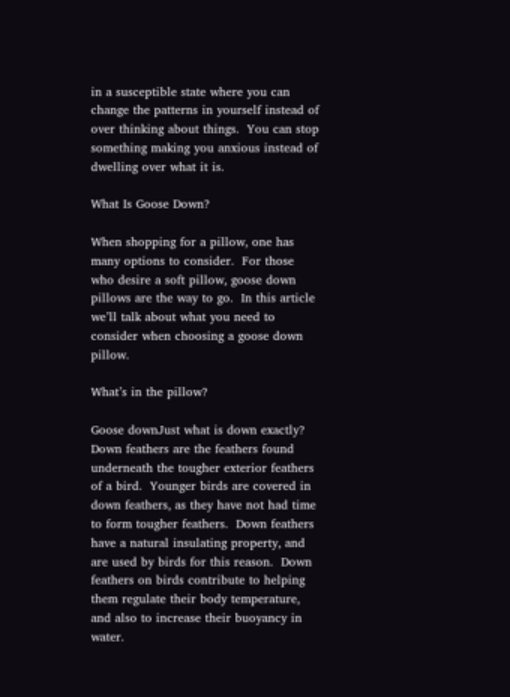in a susceptible state where you can change the patterns in yourself instead of over thinking about things.  You can stop something making you anxious instead of dwelling over what it is.

What Is Goose Down?

When shopping for a pillow, one has many options to consider.  For those who desire a soft pillow, goose down pillows are the way to go.  In this article we’ll talk about what you need to consider when choosing a goose down pillow.

What’s in the pillow?

Goose downJust what is down exactly?  Down feathers are the feathers found underneath the tougher exterior feathers of a bird.  Younger birds are covered in down feathers, as they have not had time to form tougher feathers.  Down feathers have a natural insulating property, and are used by birds for this reason.  Down feathers on birds contribute to helping them regulate their body temperature, and also to increase their buoyancy in water.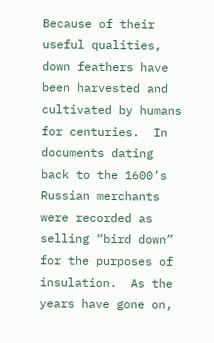Because of their useful qualities, down feathers have been harvested and cultivated by humans for centuries.  In documents dating back to the 1600’s Russian merchants were recorded as selling “bird down” for the purposes of insulation.  As the years have gone on,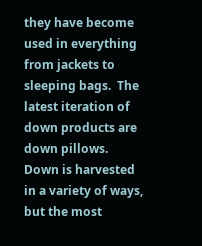they have become used in everything from jackets to sleeping bags.  The latest iteration of down products are down pillows.  Down is harvested in a variety of ways, but the most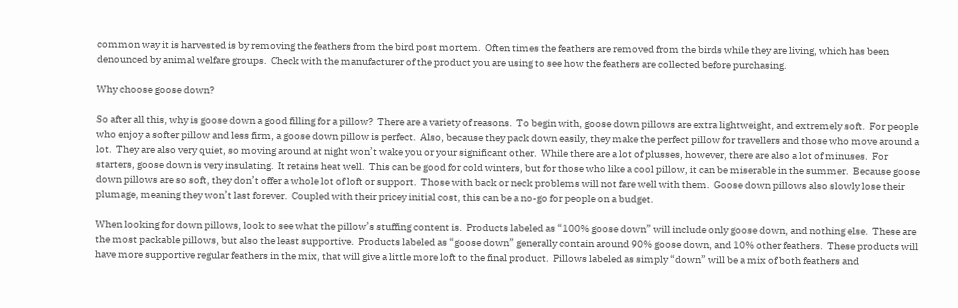common way it is harvested is by removing the feathers from the bird post mortem.  Often times the feathers are removed from the birds while they are living, which has been denounced by animal welfare groups.  Check with the manufacturer of the product you are using to see how the feathers are collected before purchasing.

Why choose goose down?

So after all this, why is goose down a good filling for a pillow?  There are a variety of reasons.  To begin with, goose down pillows are extra lightweight, and extremely soft.  For people who enjoy a softer pillow and less firm, a goose down pillow is perfect.  Also, because they pack down easily, they make the perfect pillow for travellers and those who move around a lot.  They are also very quiet, so moving around at night won’t wake you or your significant other.  While there are a lot of plusses, however, there are also a lot of minuses.  For starters, goose down is very insulating.  It retains heat well.  This can be good for cold winters, but for those who like a cool pillow, it can be miserable in the summer.  Because goose down pillows are so soft, they don’t offer a whole lot of loft or support.  Those with back or neck problems will not fare well with them.  Goose down pillows also slowly lose their plumage, meaning they won’t last forever.  Coupled with their pricey initial cost, this can be a no-go for people on a budget.

When looking for down pillows, look to see what the pillow’s stuffing content is.  Products labeled as “100% goose down” will include only goose down, and nothing else.  These are the most packable pillows, but also the least supportive.  Products labeled as “goose down” generally contain around 90% goose down, and 10% other feathers.  These products will have more supportive regular feathers in the mix, that will give a little more loft to the final product.  Pillows labeled as simply “down” will be a mix of both feathers and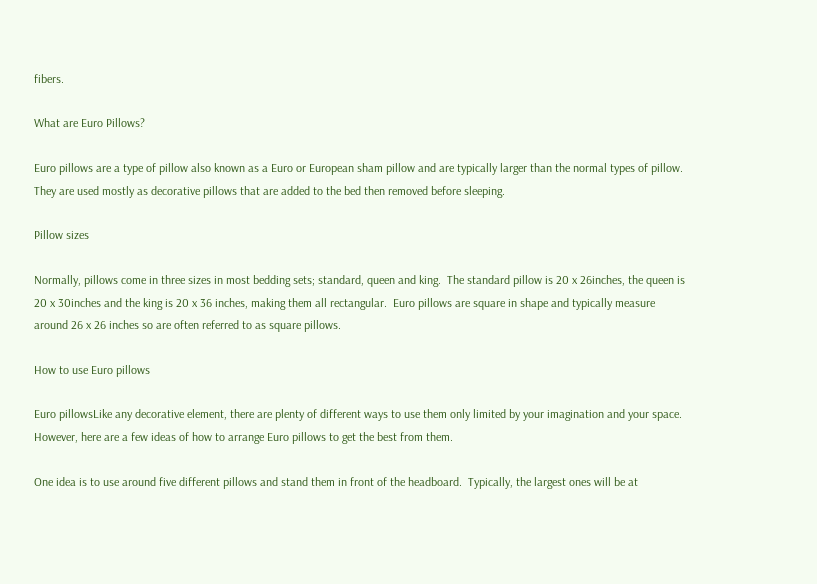fibers.

What are Euro Pillows?

Euro pillows are a type of pillow also known as a Euro or European sham pillow and are typically larger than the normal types of pillow.  They are used mostly as decorative pillows that are added to the bed then removed before sleeping.

Pillow sizes

Normally, pillows come in three sizes in most bedding sets; standard, queen and king.  The standard pillow is 20 x 26inches, the queen is 20 x 30inches and the king is 20 x 36 inches, making them all rectangular.  Euro pillows are square in shape and typically measure around 26 x 26 inches so are often referred to as square pillows.

How to use Euro pillows

Euro pillowsLike any decorative element, there are plenty of different ways to use them only limited by your imagination and your space.  However, here are a few ideas of how to arrange Euro pillows to get the best from them.

One idea is to use around five different pillows and stand them in front of the headboard.  Typically, the largest ones will be at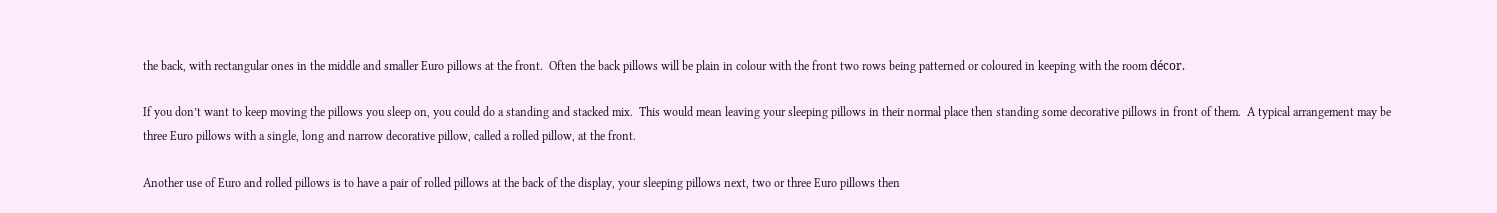the back, with rectangular ones in the middle and smaller Euro pillows at the front.  Often the back pillows will be plain in colour with the front two rows being patterned or coloured in keeping with the room décor.

If you don’t want to keep moving the pillows you sleep on, you could do a standing and stacked mix.  This would mean leaving your sleeping pillows in their normal place then standing some decorative pillows in front of them.  A typical arrangement may be three Euro pillows with a single, long and narrow decorative pillow, called a rolled pillow, at the front.

Another use of Euro and rolled pillows is to have a pair of rolled pillows at the back of the display, your sleeping pillows next, two or three Euro pillows then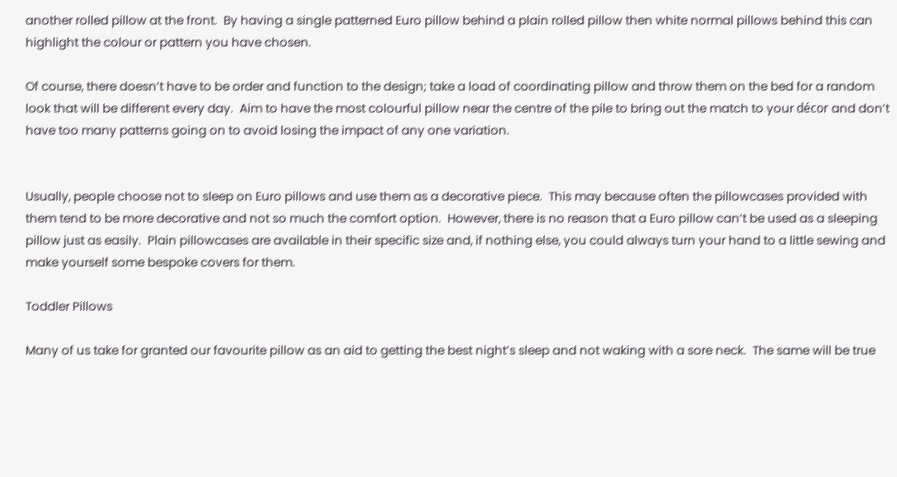another rolled pillow at the front.  By having a single patterned Euro pillow behind a plain rolled pillow then white normal pillows behind this can highlight the colour or pattern you have chosen.

Of course, there doesn’t have to be order and function to the design; take a load of coordinating pillow and throw them on the bed for a random look that will be different every day.  Aim to have the most colourful pillow near the centre of the pile to bring out the match to your décor and don’t have too many patterns going on to avoid losing the impact of any one variation.


Usually, people choose not to sleep on Euro pillows and use them as a decorative piece.  This may because often the pillowcases provided with them tend to be more decorative and not so much the comfort option.  However, there is no reason that a Euro pillow can’t be used as a sleeping pillow just as easily.  Plain pillowcases are available in their specific size and, if nothing else, you could always turn your hand to a little sewing and make yourself some bespoke covers for them.

Toddler Pillows

Many of us take for granted our favourite pillow as an aid to getting the best night’s sleep and not waking with a sore neck.  The same will be true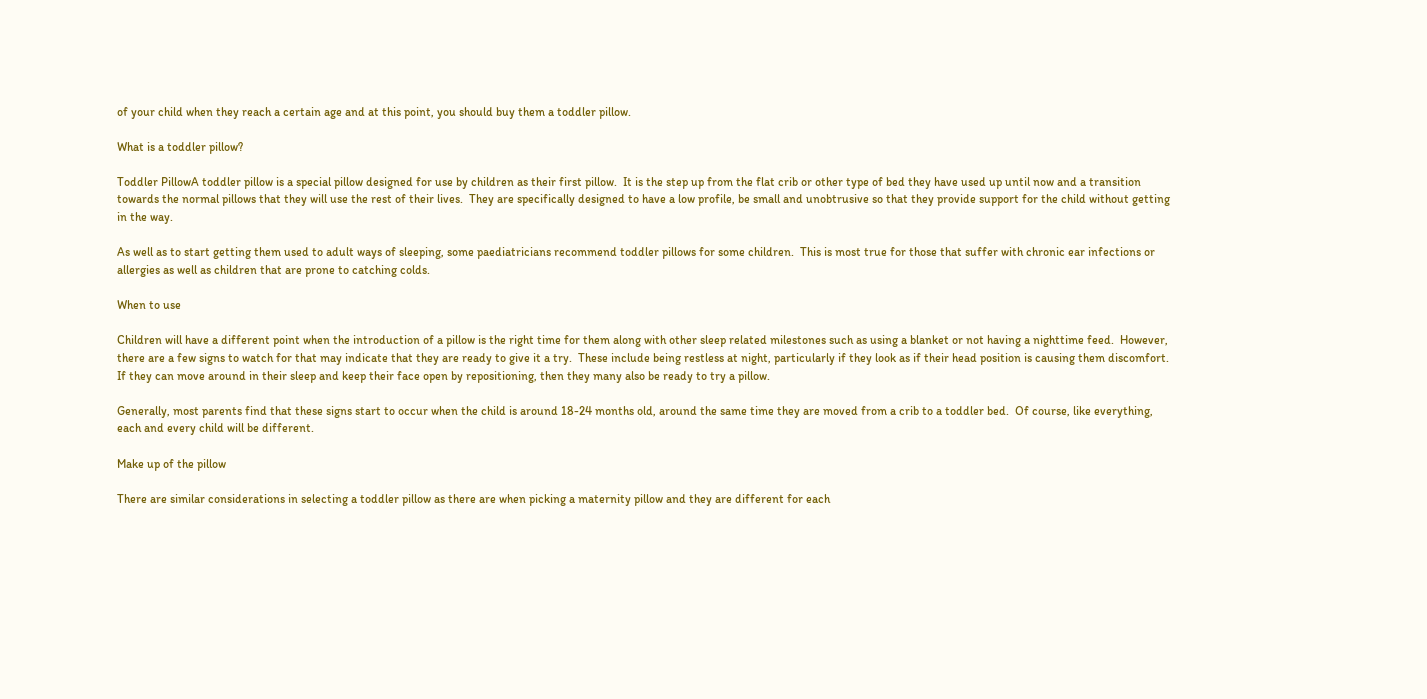of your child when they reach a certain age and at this point, you should buy them a toddler pillow.

What is a toddler pillow?

Toddler PillowA toddler pillow is a special pillow designed for use by children as their first pillow.  It is the step up from the flat crib or other type of bed they have used up until now and a transition towards the normal pillows that they will use the rest of their lives.  They are specifically designed to have a low profile, be small and unobtrusive so that they provide support for the child without getting in the way.

As well as to start getting them used to adult ways of sleeping, some paediatricians recommend toddler pillows for some children.  This is most true for those that suffer with chronic ear infections or allergies as well as children that are prone to catching colds.

When to use

Children will have a different point when the introduction of a pillow is the right time for them along with other sleep related milestones such as using a blanket or not having a nighttime feed.  However, there are a few signs to watch for that may indicate that they are ready to give it a try.  These include being restless at night, particularly if they look as if their head position is causing them discomfort.  If they can move around in their sleep and keep their face open by repositioning, then they many also be ready to try a pillow.

Generally, most parents find that these signs start to occur when the child is around 18-24 months old, around the same time they are moved from a crib to a toddler bed.  Of course, like everything, each and every child will be different.

Make up of the pillow

There are similar considerations in selecting a toddler pillow as there are when picking a maternity pillow and they are different for each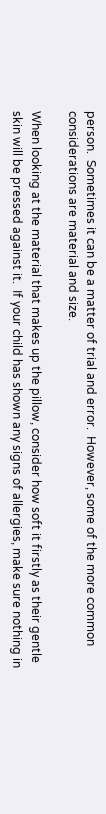person.  Sometimes it can be a matter of trial and error.  However, some of the more common considerations are material and size.

When looking at the material that makes up the pillow, consider how soft it firstly as their gentle skin will be pressed against it.  If your child has shown any signs of allergies, make sure nothing in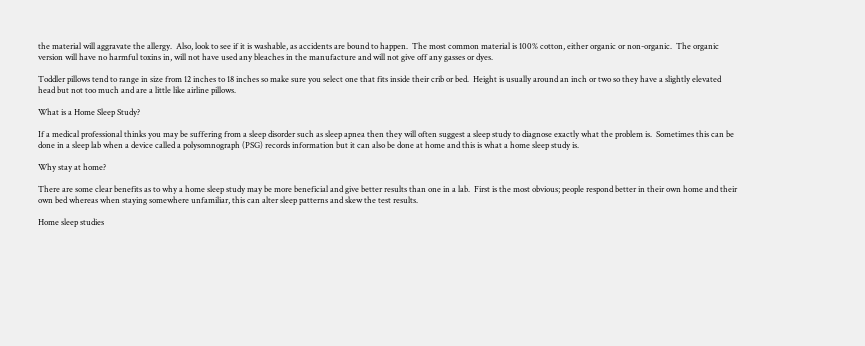the material will aggravate the allergy.  Also, look to see if it is washable, as accidents are bound to happen.  The most common material is 100% cotton, either organic or non-organic.  The organic version will have no harmful toxins in, will not have used any bleaches in the manufacture and will not give off any gasses or dyes.

Toddler pillows tend to range in size from 12 inches to 18 inches so make sure you select one that fits inside their crib or bed.  Height is usually around an inch or two so they have a slightly elevated head but not too much and are a little like airline pillows.

What is a Home Sleep Study?

If a medical professional thinks you may be suffering from a sleep disorder such as sleep apnea then they will often suggest a sleep study to diagnose exactly what the problem is.  Sometimes this can be done in a sleep lab when a device called a polysomnograph (PSG) records information but it can also be done at home and this is what a home sleep study is.

Why stay at home?

There are some clear benefits as to why a home sleep study may be more beneficial and give better results than one in a lab.  First is the most obvious; people respond better in their own home and their own bed whereas when staying somewhere unfamiliar, this can alter sleep patterns and skew the test results.

Home sleep studies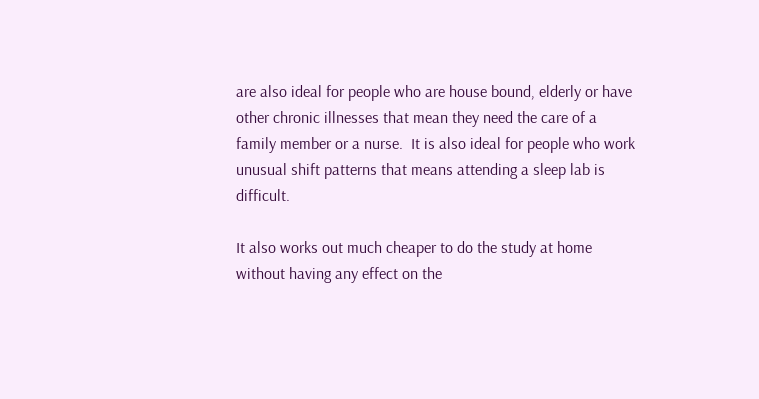are also ideal for people who are house bound, elderly or have other chronic illnesses that mean they need the care of a family member or a nurse.  It is also ideal for people who work unusual shift patterns that means attending a sleep lab is difficult.

It also works out much cheaper to do the study at home without having any effect on the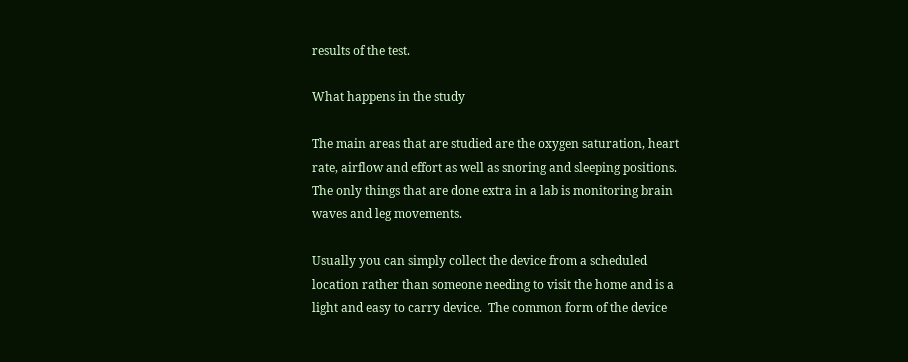results of the test.

What happens in the study

The main areas that are studied are the oxygen saturation, heart rate, airflow and effort as well as snoring and sleeping positions.  The only things that are done extra in a lab is monitoring brain waves and leg movements.

Usually you can simply collect the device from a scheduled location rather than someone needing to visit the home and is a light and easy to carry device.  The common form of the device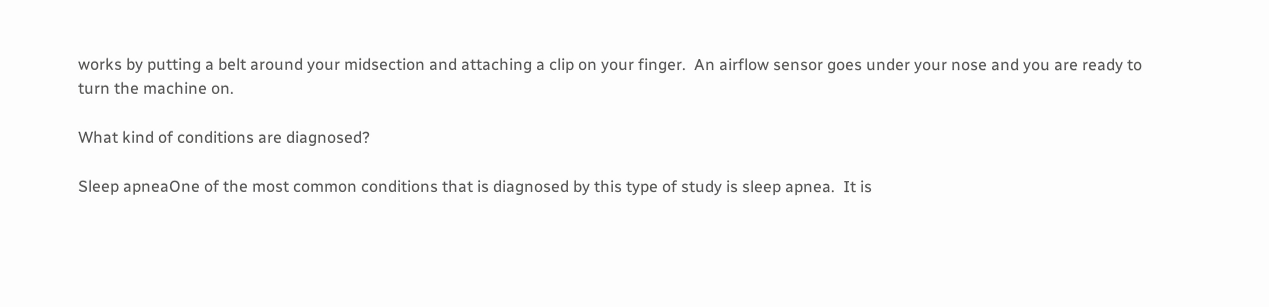works by putting a belt around your midsection and attaching a clip on your finger.  An airflow sensor goes under your nose and you are ready to turn the machine on.

What kind of conditions are diagnosed?

Sleep apneaOne of the most common conditions that is diagnosed by this type of study is sleep apnea.  It is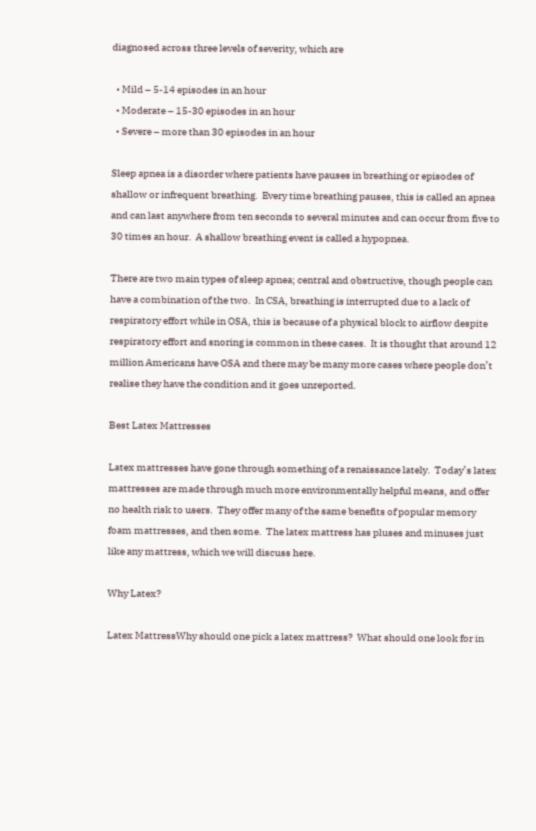diagnosed across three levels of severity, which are

  • Mild – 5-14 episodes in an hour
  • Moderate – 15-30 episodes in an hour
  • Severe – more than 30 episodes in an hour

Sleep apnea is a disorder where patients have pauses in breathing or episodes of shallow or infrequent breathing.  Every time breathing pauses, this is called an apnea and can last anywhere from ten seconds to several minutes and can occur from five to 30 times an hour.  A shallow breathing event is called a hypopnea.

There are two main types of sleep apnea; central and obstructive, though people can have a combination of the two.  In CSA, breathing is interrupted due to a lack of respiratory effort while in OSA, this is because of a physical block to airflow despite respiratory effort and snoring is common in these cases.  It is thought that around 12 million Americans have OSA and there may be many more cases where people don’t realise they have the condition and it goes unreported.

Best Latex Mattresses

Latex mattresses have gone through something of a renaissance lately.  Today’s latex mattresses are made through much more environmentally helpful means, and offer no health risk to users.  They offer many of the same benefits of popular memory foam mattresses, and then some.  The latex mattress has pluses and minuses just like any mattress, which we will discuss here.

Why Latex?

Latex MattressWhy should one pick a latex mattress?  What should one look for in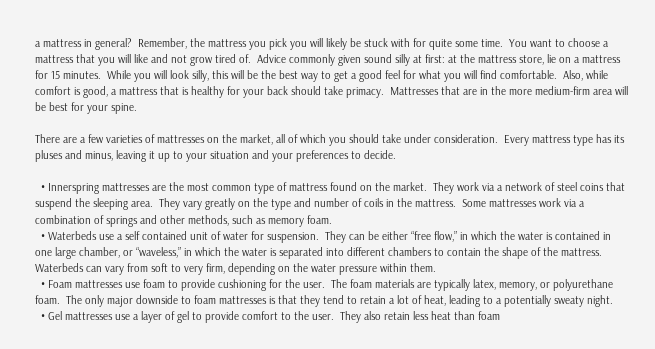a mattress in general?  Remember, the mattress you pick you will likely be stuck with for quite some time.  You want to choose a mattress that you will like and not grow tired of.  Advice commonly given sound silly at first: at the mattress store, lie on a mattress for 15 minutes.  While you will look silly, this will be the best way to get a good feel for what you will find comfortable.  Also, while comfort is good, a mattress that is healthy for your back should take primacy.  Mattresses that are in the more medium-firm area will be best for your spine.

There are a few varieties of mattresses on the market, all of which you should take under consideration.  Every mattress type has its pluses and minus, leaving it up to your situation and your preferences to decide.

  • Innerspring mattresses are the most common type of mattress found on the market.  They work via a network of steel coins that suspend the sleeping area.  They vary greatly on the type and number of coils in the mattress.  Some mattresses work via a combination of springs and other methods, such as memory foam.
  • Waterbeds use a self contained unit of water for suspension.  They can be either “free flow,” in which the water is contained in one large chamber, or “waveless,” in which the water is separated into different chambers to contain the shape of the mattress.  Waterbeds can vary from soft to very firm, depending on the water pressure within them.
  • Foam mattresses use foam to provide cushioning for the user.  The foam materials are typically latex, memory, or polyurethane foam.  The only major downside to foam mattresses is that they tend to retain a lot of heat, leading to a potentially sweaty night.
  • Gel mattresses use a layer of gel to provide comfort to the user.  They also retain less heat than foam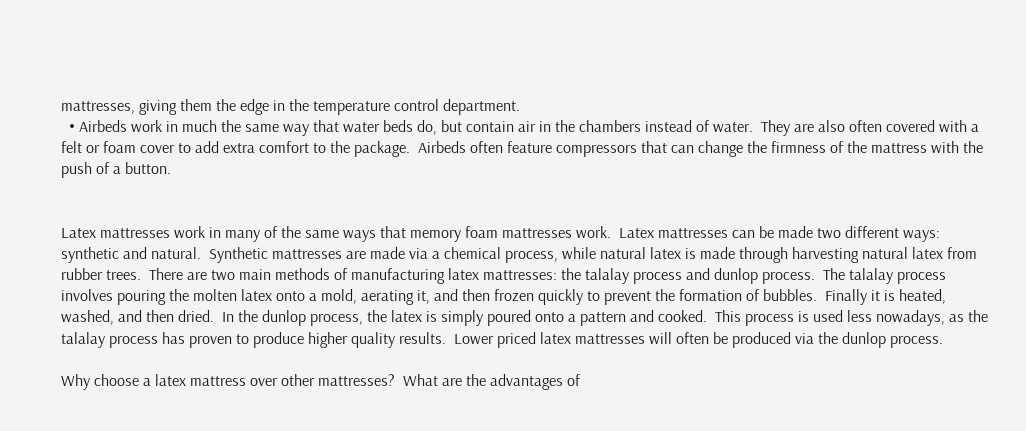mattresses, giving them the edge in the temperature control department.
  • Airbeds work in much the same way that water beds do, but contain air in the chambers instead of water.  They are also often covered with a felt or foam cover to add extra comfort to the package.  Airbeds often feature compressors that can change the firmness of the mattress with the push of a button.


Latex mattresses work in many of the same ways that memory foam mattresses work.  Latex mattresses can be made two different ways: synthetic and natural.  Synthetic mattresses are made via a chemical process, while natural latex is made through harvesting natural latex from rubber trees.  There are two main methods of manufacturing latex mattresses: the talalay process and dunlop process.  The talalay process involves pouring the molten latex onto a mold, aerating it, and then frozen quickly to prevent the formation of bubbles.  Finally it is heated, washed, and then dried.  In the dunlop process, the latex is simply poured onto a pattern and cooked.  This process is used less nowadays, as the talalay process has proven to produce higher quality results.  Lower priced latex mattresses will often be produced via the dunlop process.

Why choose a latex mattress over other mattresses?  What are the advantages of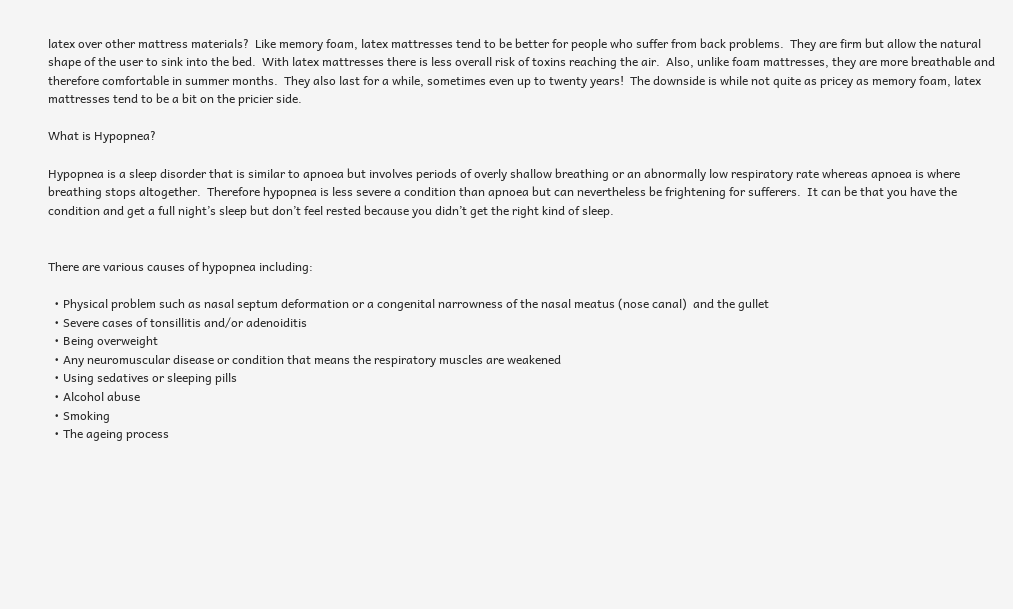latex over other mattress materials?  Like memory foam, latex mattresses tend to be better for people who suffer from back problems.  They are firm but allow the natural shape of the user to sink into the bed.  With latex mattresses there is less overall risk of toxins reaching the air.  Also, unlike foam mattresses, they are more breathable and therefore comfortable in summer months.  They also last for a while, sometimes even up to twenty years!  The downside is while not quite as pricey as memory foam, latex mattresses tend to be a bit on the pricier side.

What is Hypopnea?

Hypopnea is a sleep disorder that is similar to apnoea but involves periods of overly shallow breathing or an abnormally low respiratory rate whereas apnoea is where breathing stops altogether.  Therefore hypopnea is less severe a condition than apnoea but can nevertheless be frightening for sufferers.  It can be that you have the condition and get a full night’s sleep but don’t feel rested because you didn’t get the right kind of sleep.


There are various causes of hypopnea including:

  • Physical problem such as nasal septum deformation or a congenital narrowness of the nasal meatus (nose canal)  and the gullet
  • Severe cases of tonsillitis and/or adenoiditis
  • Being overweight
  • Any neuromuscular disease or condition that means the respiratory muscles are weakened
  • Using sedatives or sleeping pills
  • Alcohol abuse
  • Smoking
  • The ageing process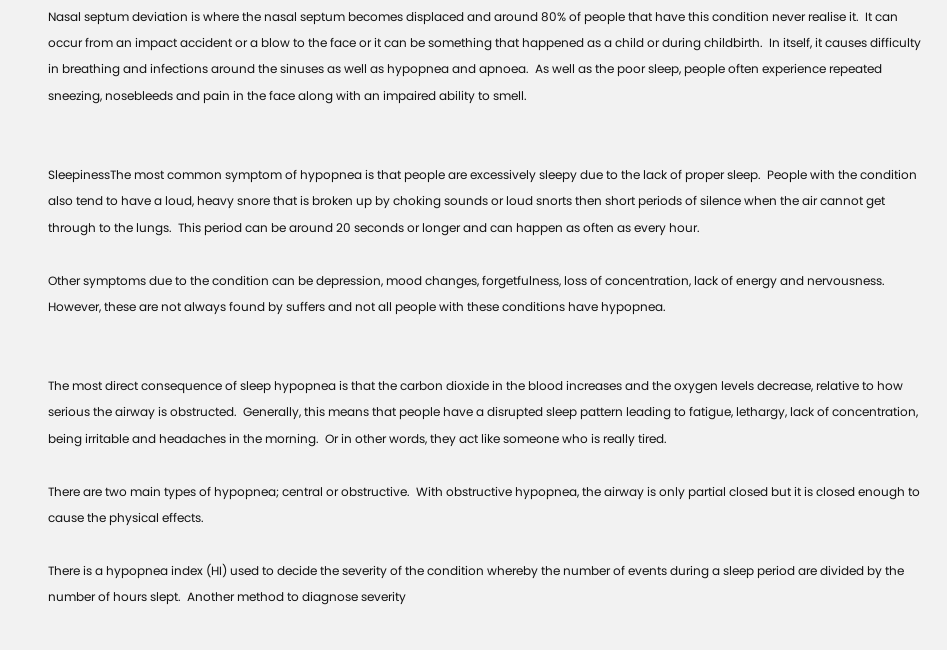Nasal septum deviation is where the nasal septum becomes displaced and around 80% of people that have this condition never realise it.  It can occur from an impact accident or a blow to the face or it can be something that happened as a child or during childbirth.  In itself, it causes difficulty in breathing and infections around the sinuses as well as hypopnea and apnoea.  As well as the poor sleep, people often experience repeated sneezing, nosebleeds and pain in the face along with an impaired ability to smell.


SleepinessThe most common symptom of hypopnea is that people are excessively sleepy due to the lack of proper sleep.  People with the condition also tend to have a loud, heavy snore that is broken up by choking sounds or loud snorts then short periods of silence when the air cannot get through to the lungs.  This period can be around 20 seconds or longer and can happen as often as every hour.

Other symptoms due to the condition can be depression, mood changes, forgetfulness, loss of concentration, lack of energy and nervousness.  However, these are not always found by suffers and not all people with these conditions have hypopnea.


The most direct consequence of sleep hypopnea is that the carbon dioxide in the blood increases and the oxygen levels decrease, relative to how serious the airway is obstructed.  Generally, this means that people have a disrupted sleep pattern leading to fatigue, lethargy, lack of concentration, being irritable and headaches in the morning.  Or in other words, they act like someone who is really tired.

There are two main types of hypopnea; central or obstructive.  With obstructive hypopnea, the airway is only partial closed but it is closed enough to cause the physical effects.

There is a hypopnea index (HI) used to decide the severity of the condition whereby the number of events during a sleep period are divided by the number of hours slept.  Another method to diagnose severity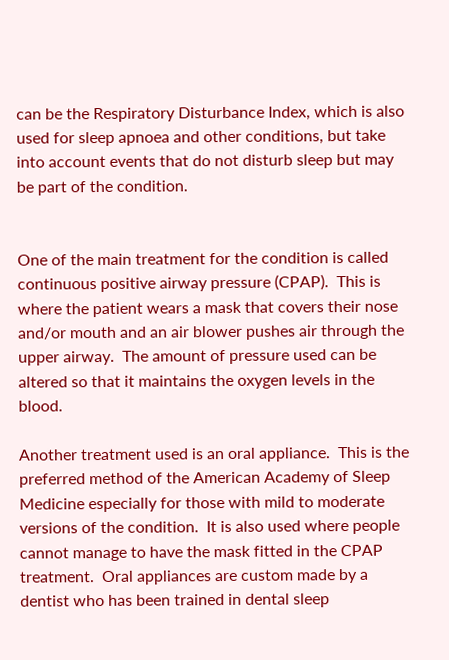can be the Respiratory Disturbance Index, which is also used for sleep apnoea and other conditions, but take into account events that do not disturb sleep but may be part of the condition.


One of the main treatment for the condition is called continuous positive airway pressure (CPAP).  This is where the patient wears a mask that covers their nose and/or mouth and an air blower pushes air through the upper airway.  The amount of pressure used can be altered so that it maintains the oxygen levels in the blood.

Another treatment used is an oral appliance.  This is the preferred method of the American Academy of Sleep Medicine especially for those with mild to moderate versions of the condition.  It is also used where people cannot manage to have the mask fitted in the CPAP treatment.  Oral appliances are custom made by a dentist who has been trained in dental sleep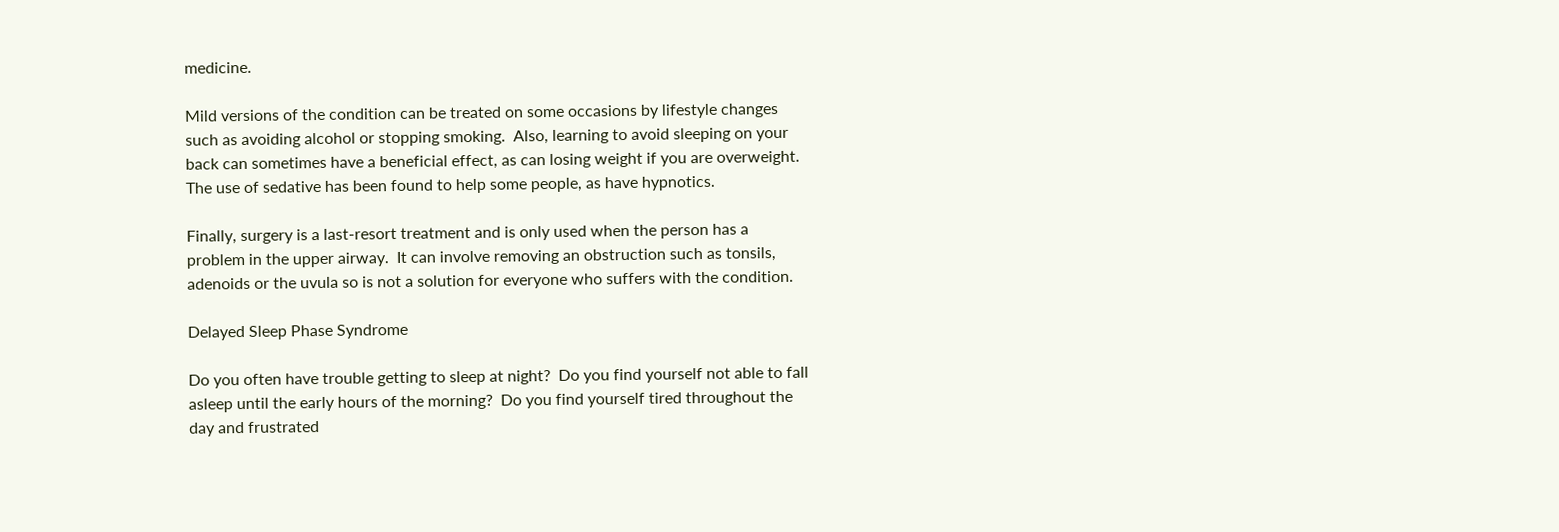medicine.

Mild versions of the condition can be treated on some occasions by lifestyle changes such as avoiding alcohol or stopping smoking.  Also, learning to avoid sleeping on your back can sometimes have a beneficial effect, as can losing weight if you are overweight.  The use of sedative has been found to help some people, as have hypnotics.

Finally, surgery is a last-resort treatment and is only used when the person has a problem in the upper airway.  It can involve removing an obstruction such as tonsils, adenoids or the uvula so is not a solution for everyone who suffers with the condition.

Delayed Sleep Phase Syndrome

Do you often have trouble getting to sleep at night?  Do you find yourself not able to fall asleep until the early hours of the morning?  Do you find yourself tired throughout the day and frustrated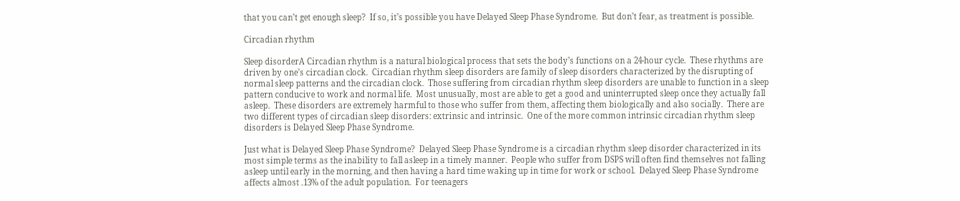that you can’t get enough sleep?  If so, it’s possible you have Delayed Sleep Phase Syndrome.  But don’t fear, as treatment is possible.

Circadian rhythm

Sleep disorderA Circadian rhythm is a natural biological process that sets the body’s functions on a 24-hour cycle.  These rhythms are driven by one’s circadian clock.  Circadian rhythm sleep disorders are family of sleep disorders characterized by the disrupting of normal sleep patterns and the circadian clock.  Those suffering from circadian rhythm sleep disorders are unable to function in a sleep pattern conducive to work and normal life.  Most unusually, most are able to get a good and uninterrupted sleep once they actually fall asleep.  These disorders are extremely harmful to those who suffer from them, affecting them biologically and also socially.  There are two different types of circadian sleep disorders: extrinsic and intrinsic.  One of the more common intrinsic circadian rhythm sleep disorders is Delayed Sleep Phase Syndrome.

Just what is Delayed Sleep Phase Syndrome?  Delayed Sleep Phase Syndrome is a circadian rhythm sleep disorder characterized in its most simple terms as the inability to fall asleep in a timely manner.  People who suffer from DSPS will often find themselves not falling asleep until early in the morning, and then having a hard time waking up in time for work or school.  Delayed Sleep Phase Syndrome affects almost .13% of the adult population.  For teenagers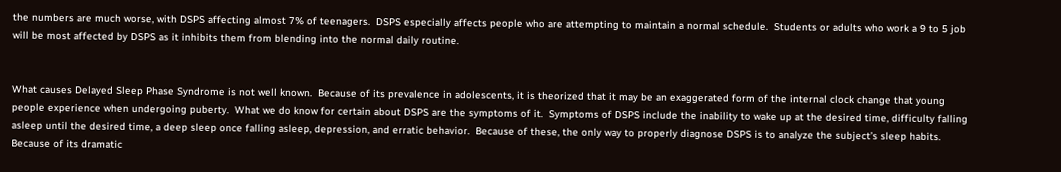the numbers are much worse, with DSPS affecting almost 7% of teenagers.  DSPS especially affects people who are attempting to maintain a normal schedule.  Students or adults who work a 9 to 5 job will be most affected by DSPS as it inhibits them from blending into the normal daily routine.


What causes Delayed Sleep Phase Syndrome is not well known.  Because of its prevalence in adolescents, it is theorized that it may be an exaggerated form of the internal clock change that young people experience when undergoing puberty.  What we do know for certain about DSPS are the symptoms of it.  Symptoms of DSPS include the inability to wake up at the desired time, difficulty falling asleep until the desired time, a deep sleep once falling asleep, depression, and erratic behavior.  Because of these, the only way to properly diagnose DSPS is to analyze the subject’s sleep habits.  Because of its dramatic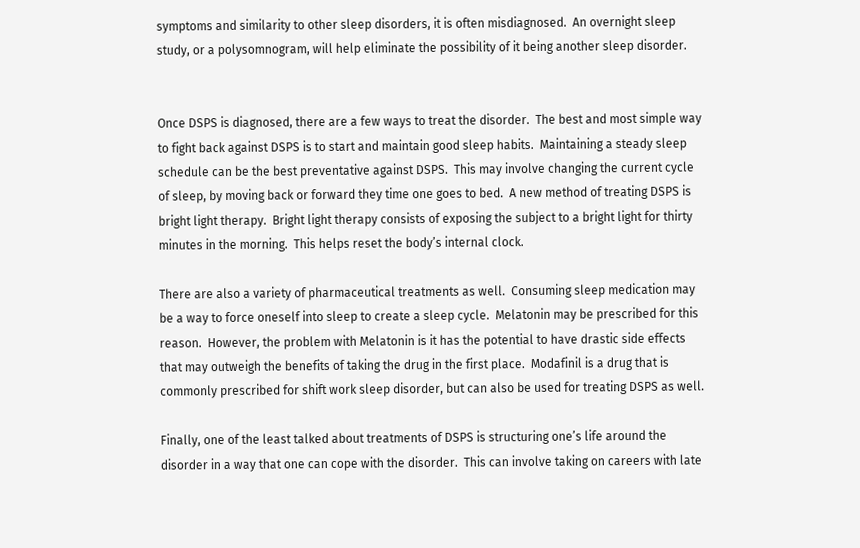symptoms and similarity to other sleep disorders, it is often misdiagnosed.  An overnight sleep study, or a polysomnogram, will help eliminate the possibility of it being another sleep disorder.


Once DSPS is diagnosed, there are a few ways to treat the disorder.  The best and most simple way to fight back against DSPS is to start and maintain good sleep habits.  Maintaining a steady sleep schedule can be the best preventative against DSPS.  This may involve changing the current cycle of sleep, by moving back or forward they time one goes to bed.  A new method of treating DSPS is bright light therapy.  Bright light therapy consists of exposing the subject to a bright light for thirty minutes in the morning.  This helps reset the body’s internal clock.

There are also a variety of pharmaceutical treatments as well.  Consuming sleep medication may be a way to force oneself into sleep to create a sleep cycle.  Melatonin may be prescribed for this reason.  However, the problem with Melatonin is it has the potential to have drastic side effects that may outweigh the benefits of taking the drug in the first place.  Modafinil is a drug that is commonly prescribed for shift work sleep disorder, but can also be used for treating DSPS as well.

Finally, one of the least talked about treatments of DSPS is structuring one’s life around the disorder in a way that one can cope with the disorder.  This can involve taking on careers with late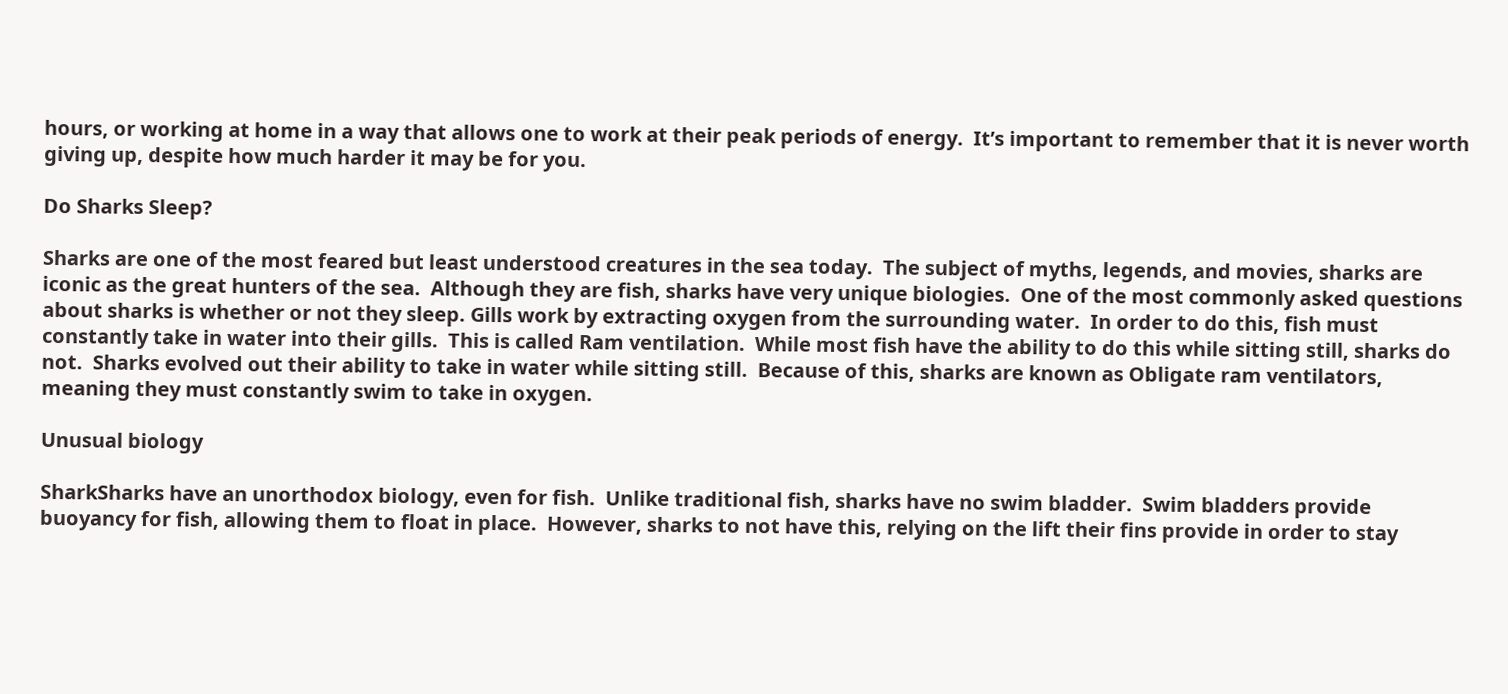hours, or working at home in a way that allows one to work at their peak periods of energy.  It’s important to remember that it is never worth giving up, despite how much harder it may be for you.

Do Sharks Sleep?

Sharks are one of the most feared but least understood creatures in the sea today.  The subject of myths, legends, and movies, sharks are iconic as the great hunters of the sea.  Although they are fish, sharks have very unique biologies.  One of the most commonly asked questions about sharks is whether or not they sleep. Gills work by extracting oxygen from the surrounding water.  In order to do this, fish must constantly take in water into their gills.  This is called Ram ventilation.  While most fish have the ability to do this while sitting still, sharks do not.  Sharks evolved out their ability to take in water while sitting still.  Because of this, sharks are known as Obligate ram ventilators, meaning they must constantly swim to take in oxygen.

Unusual biology

SharkSharks have an unorthodox biology, even for fish.  Unlike traditional fish, sharks have no swim bladder.  Swim bladders provide buoyancy for fish, allowing them to float in place.  However, sharks to not have this, relying on the lift their fins provide in order to stay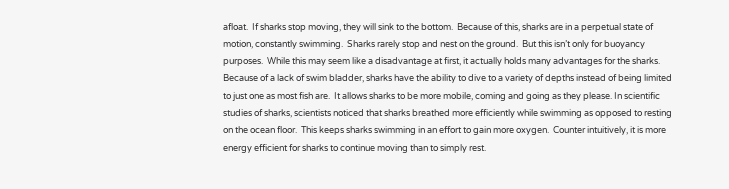afloat.  If sharks stop moving, they will sink to the bottom.  Because of this, sharks are in a perpetual state of motion, constantly swimming.  Sharks rarely stop and nest on the ground.  But this isn’t only for buoyancy purposes.  While this may seem like a disadvantage at first, it actually holds many advantages for the sharks.  Because of a lack of swim bladder, sharks have the ability to dive to a variety of depths instead of being limited to just one as most fish are.  It allows sharks to be more mobile, coming and going as they please. In scientific studies of sharks, scientists noticed that sharks breathed more efficiently while swimming as opposed to resting on the ocean floor.  This keeps sharks swimming in an effort to gain more oxygen.  Counter intuitively, it is more energy efficient for sharks to continue moving than to simply rest.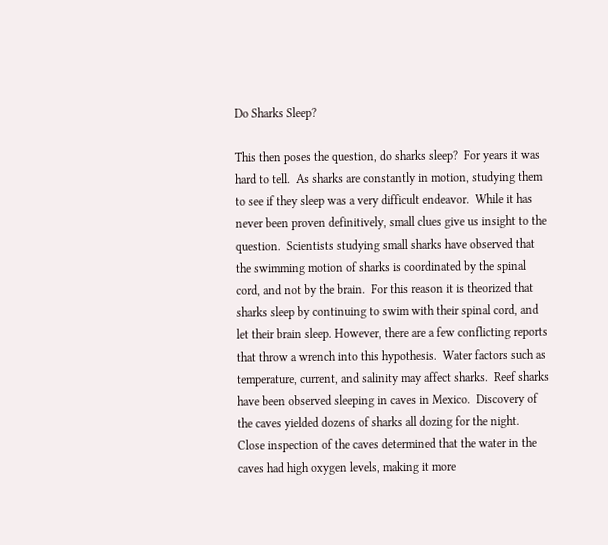Do Sharks Sleep?

This then poses the question, do sharks sleep?  For years it was hard to tell.  As sharks are constantly in motion, studying them to see if they sleep was a very difficult endeavor.  While it has never been proven definitively, small clues give us insight to the question.  Scientists studying small sharks have observed that the swimming motion of sharks is coordinated by the spinal cord, and not by the brain.  For this reason it is theorized that sharks sleep by continuing to swim with their spinal cord, and let their brain sleep. However, there are a few conflicting reports that throw a wrench into this hypothesis.  Water factors such as temperature, current, and salinity may affect sharks.  Reef sharks have been observed sleeping in caves in Mexico.  Discovery of the caves yielded dozens of sharks all dozing for the night.  Close inspection of the caves determined that the water in the caves had high oxygen levels, making it more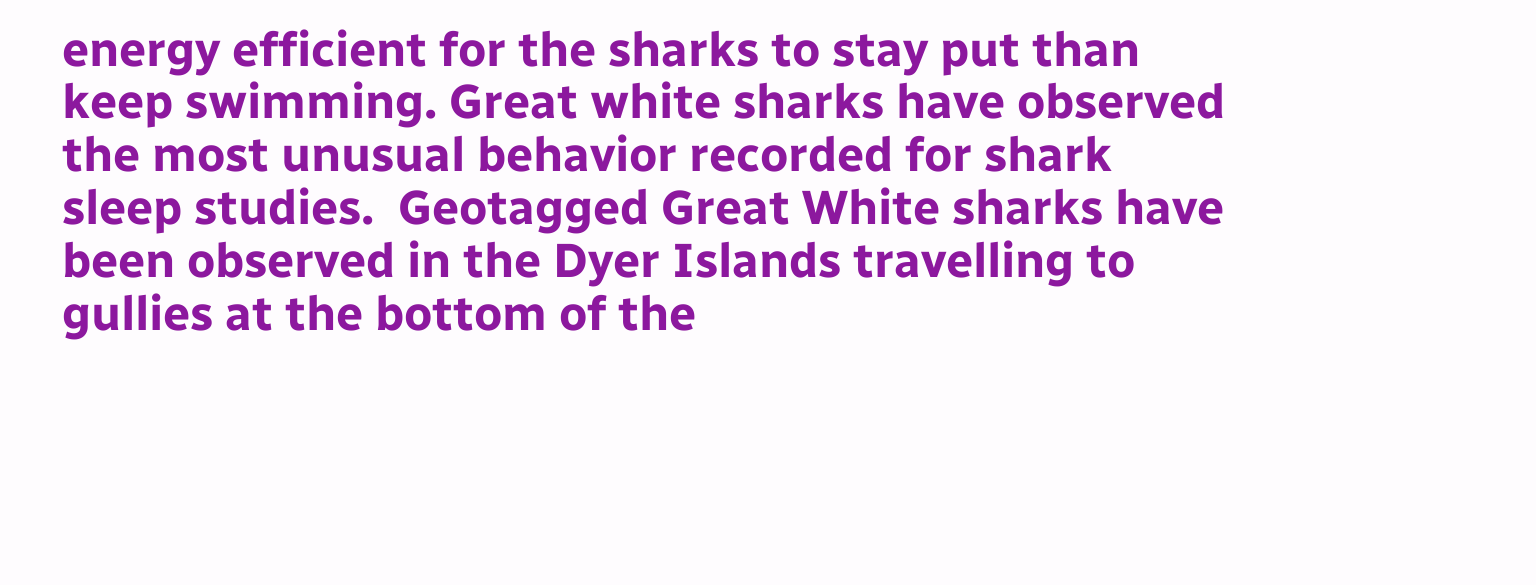energy efficient for the sharks to stay put than keep swimming. Great white sharks have observed the most unusual behavior recorded for shark sleep studies.  Geotagged Great White sharks have been observed in the Dyer Islands travelling to gullies at the bottom of the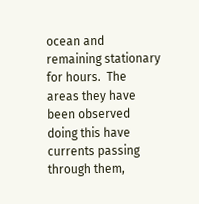ocean and remaining stationary for hours.  The areas they have been observed doing this have currents passing through them,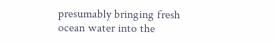presumably bringing fresh ocean water into the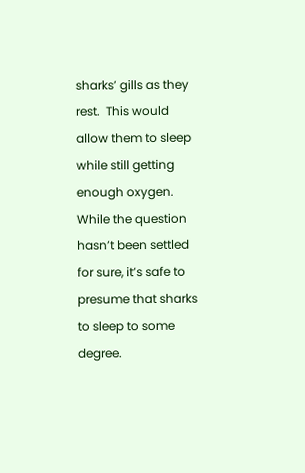sharks’ gills as they rest.  This would allow them to sleep while still getting enough oxygen. While the question hasn’t been settled for sure, it’s safe to presume that sharks to sleep to some degree.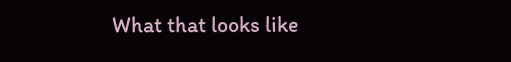What that looks like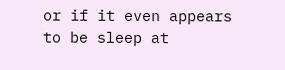or if it even appears to be sleep at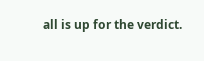all is up for the verdict.